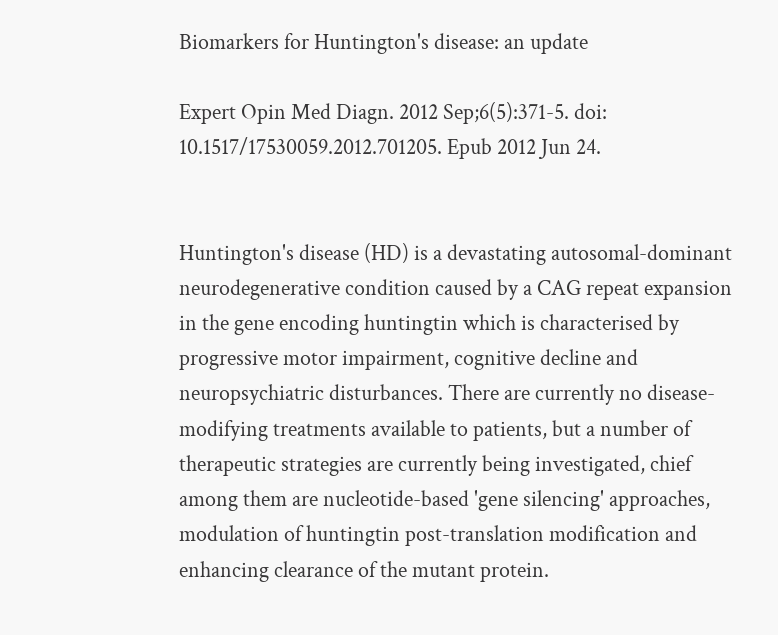Biomarkers for Huntington's disease: an update

Expert Opin Med Diagn. 2012 Sep;6(5):371-5. doi: 10.1517/17530059.2012.701205. Epub 2012 Jun 24.


Huntington's disease (HD) is a devastating autosomal-dominant neurodegenerative condition caused by a CAG repeat expansion in the gene encoding huntingtin which is characterised by progressive motor impairment, cognitive decline and neuropsychiatric disturbances. There are currently no disease-modifying treatments available to patients, but a number of therapeutic strategies are currently being investigated, chief among them are nucleotide-based 'gene silencing' approaches, modulation of huntingtin post-translation modification and enhancing clearance of the mutant protein.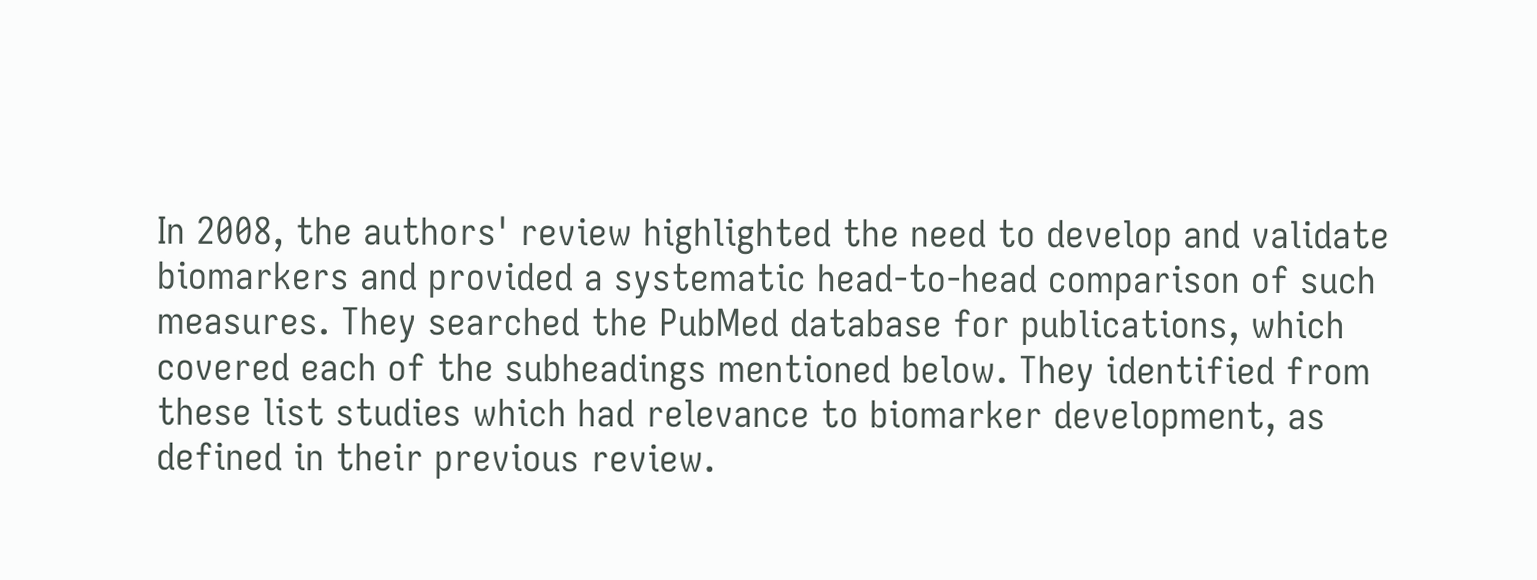In 2008, the authors' review highlighted the need to develop and validate biomarkers and provided a systematic head-to-head comparison of such measures. They searched the PubMed database for publications, which covered each of the subheadings mentioned below. They identified from these list studies which had relevance to biomarker development, as defined in their previous review.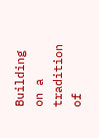Building on a tradition of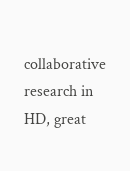collaborative research in HD, great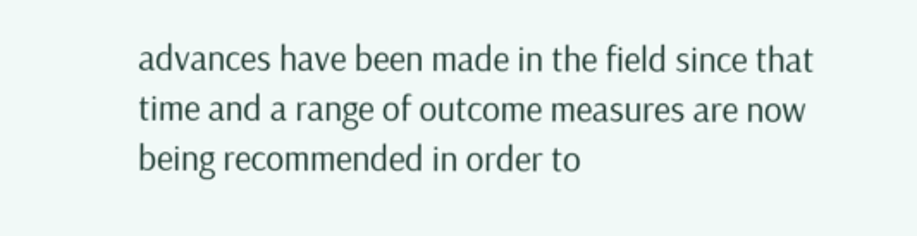advances have been made in the field since that time and a range of outcome measures are now being recommended in order to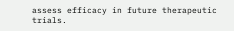assess efficacy in future therapeutic trials.